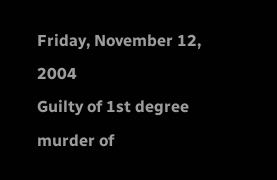Friday, November 12, 2004
Guilty of 1st degree murder of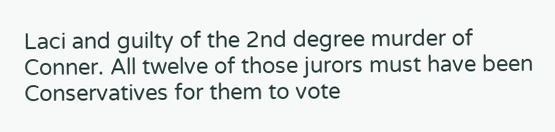Laci and guilty of the 2nd degree murder of Conner. All twelve of those jurors must have been Conservatives for them to vote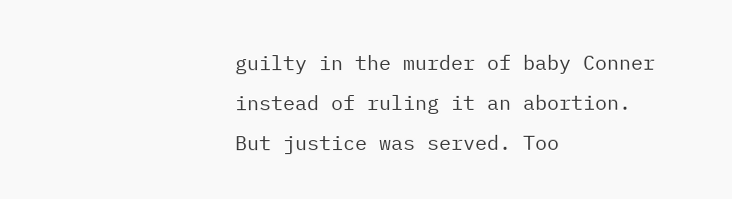guilty in the murder of baby Conner instead of ruling it an abortion. But justice was served. Too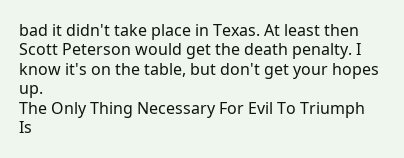bad it didn't take place in Texas. At least then Scott Peterson would get the death penalty. I know it's on the table, but don't get your hopes up.
The Only Thing Necessary For Evil To Triumph
Is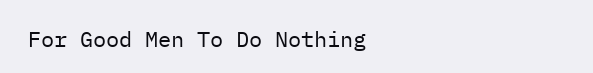For Good Men To Do Nothing